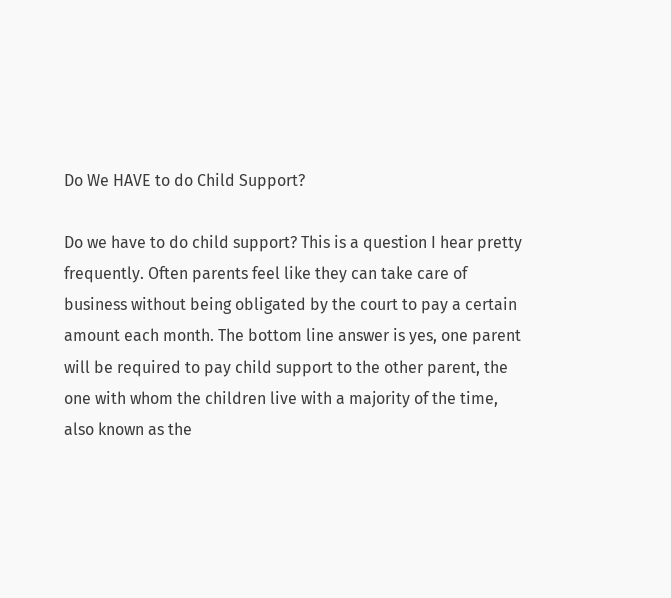Do We HAVE to do Child Support?

Do we have to do child support? This is a question I hear pretty frequently. Often parents feel like they can take care of business without being obligated by the court to pay a certain amount each month. The bottom line answer is yes, one parent will be required to pay child support to the other parent, the one with whom the children live with a majority of the time, also known as the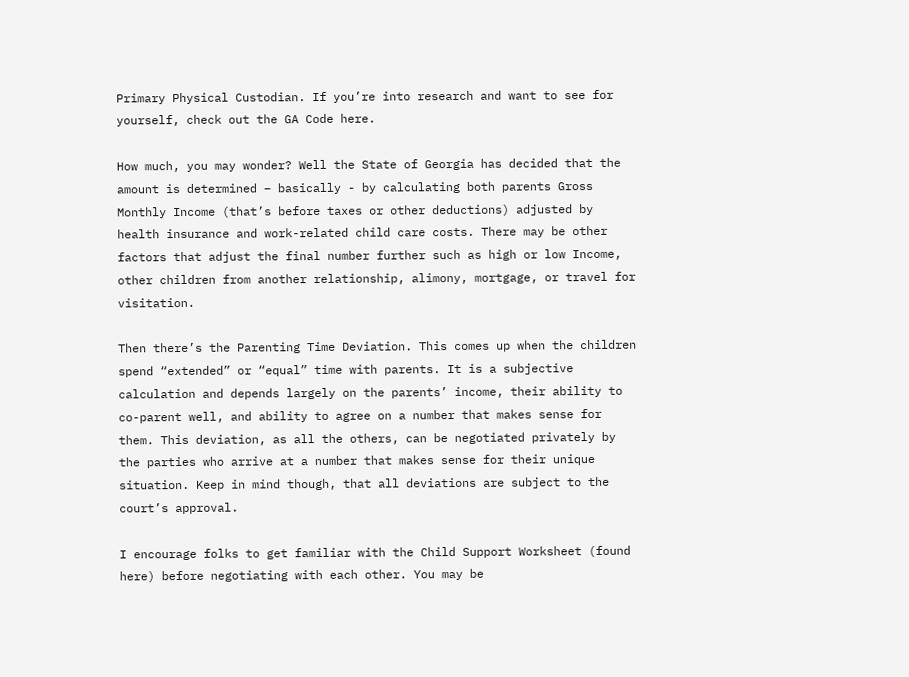Primary Physical Custodian. If you’re into research and want to see for yourself, check out the GA Code here.

How much, you may wonder? Well the State of Georgia has decided that the amount is determined – basically - by calculating both parents Gross Monthly Income (that’s before taxes or other deductions) adjusted by health insurance and work-related child care costs. There may be other factors that adjust the final number further such as high or low Income, other children from another relationship, alimony, mortgage, or travel for visitation.

Then there’s the Parenting Time Deviation. This comes up when the children spend “extended” or “equal” time with parents. It is a subjective calculation and depends largely on the parents’ income, their ability to co-parent well, and ability to agree on a number that makes sense for them. This deviation, as all the others, can be negotiated privately by the parties who arrive at a number that makes sense for their unique situation. Keep in mind though, that all deviations are subject to the court’s approval.

I encourage folks to get familiar with the Child Support Worksheet (found here) before negotiating with each other. You may be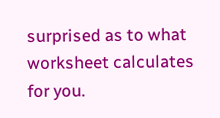surprised as to what worksheet calculates for you.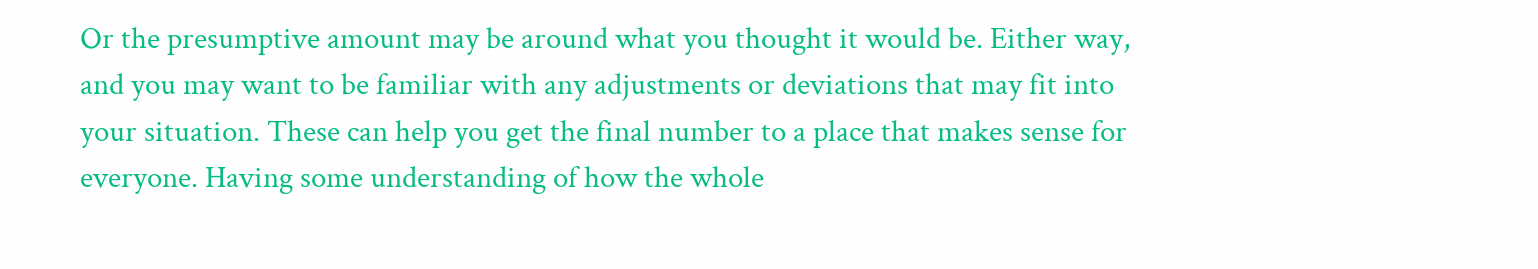Or the presumptive amount may be around what you thought it would be. Either way, and you may want to be familiar with any adjustments or deviations that may fit into your situation. These can help you get the final number to a place that makes sense for everyone. Having some understanding of how the whole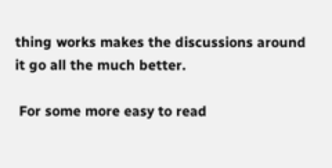thing works makes the discussions around it go all the much better.

 For some more easy to read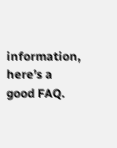information, here’s a good FAQ.